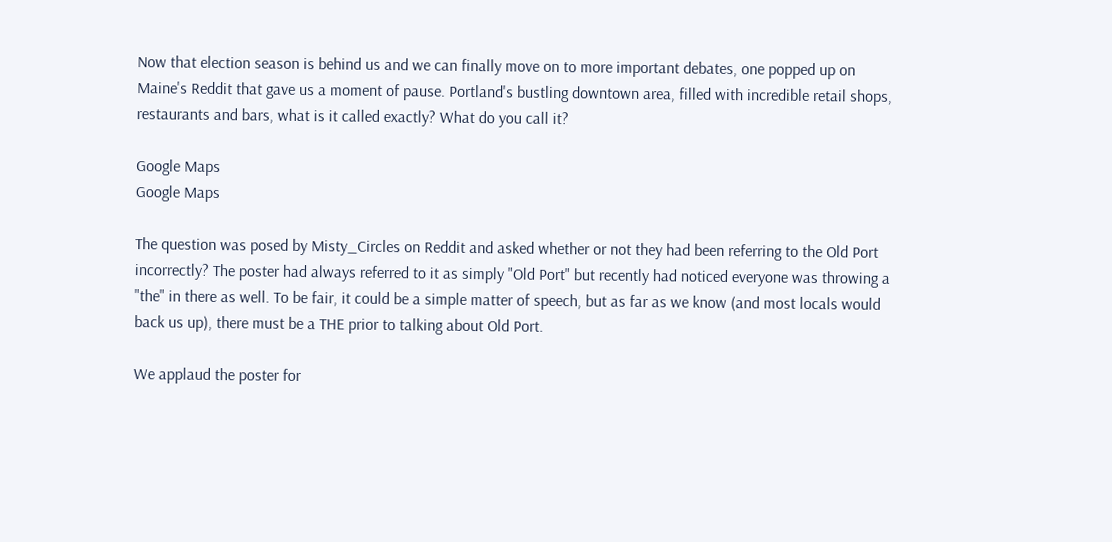Now that election season is behind us and we can finally move on to more important debates, one popped up on Maine's Reddit that gave us a moment of pause. Portland's bustling downtown area, filled with incredible retail shops, restaurants and bars, what is it called exactly? What do you call it?

Google Maps
Google Maps

The question was posed by Misty_Circles on Reddit and asked whether or not they had been referring to the Old Port incorrectly? The poster had always referred to it as simply "Old Port" but recently had noticed everyone was throwing a "the" in there as well. To be fair, it could be a simple matter of speech, but as far as we know (and most locals would back us up), there must be a THE prior to talking about Old Port.

We applaud the poster for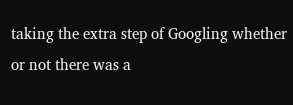taking the extra step of Googling whether or not there was a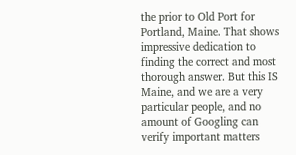the prior to Old Port for Portland, Maine. That shows impressive dedication to finding the correct and most thorough answer. But this IS Maine, and we are a very particular people, and no amount of Googling can verify important matters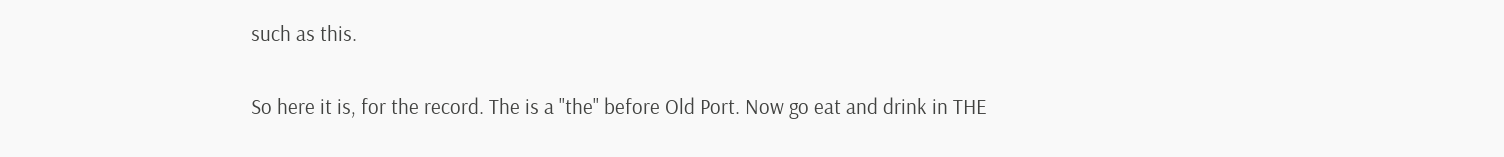such as this.

So here it is, for the record. The is a "the" before Old Port. Now go eat and drink in THE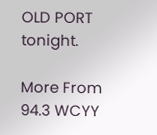OLD PORT tonight.

More From 94.3 WCYY